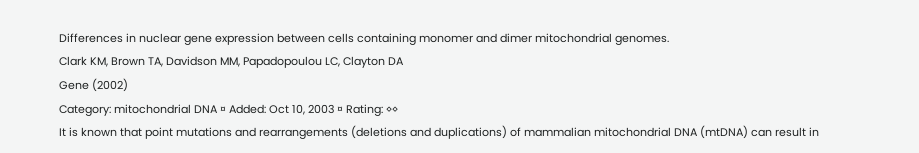Differences in nuclear gene expression between cells containing monomer and dimer mitochondrial genomes.
Clark KM, Brown TA, Davidson MM, Papadopoulou LC, Clayton DA
Gene (2002)
Category: mitochondrial DNA ¤ Added: Oct 10, 2003 ¤ Rating: ◊◊
It is known that point mutations and rearrangements (deletions and duplications) of mammalian mitochondrial DNA (mtDNA) can result in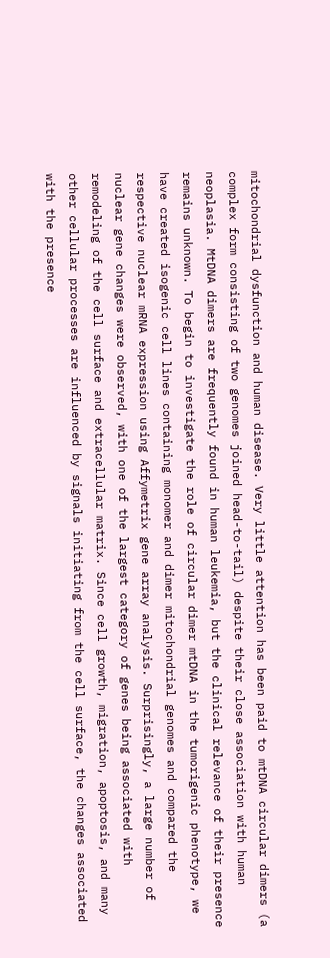mitochondrial dysfunction and human disease. Very little attention has been paid to mtDNA circular dimers (a complex form consisting of two genomes joined head-to-tail) despite their close association with human neoplasia. MtDNA dimers are frequently found in human leukemia, but the clinical relevance of their presence remains unknown. To begin to investigate the role of circular dimer mtDNA in the tumorigenic phenotype, we have created isogenic cell lines containing monomer and dimer mitochondrial genomes and compared the respective nuclear mRNA expression using Affymetrix gene array analysis. Surprisingly, a large number of nuclear gene changes were observed, with one of the largest category of genes being associated with remodeling of the cell surface and extracellular matrix. Since cell growth, migration, apoptosis, and many other cellular processes are influenced by signals initiating from the cell surface, the changes associated with the presence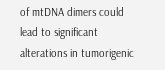of mtDNA dimers could lead to significant alterations in tumorigenic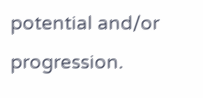potential and/or progression.